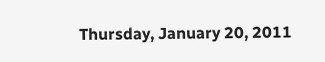Thursday, January 20, 2011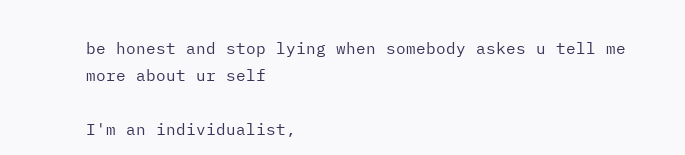be honest and stop lying when somebody askes u tell me more about ur self

I'm an individualist,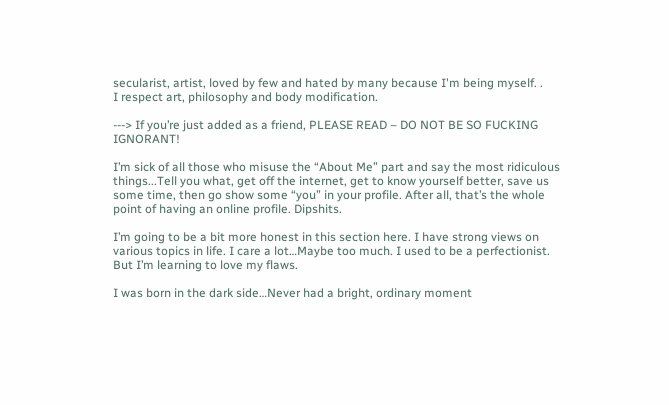secularist, artist, loved by few and hated by many because I'm being myself. .
I respect art, philosophy and body modification.

---> If you’re just added as a friend, PLEASE READ – DO NOT BE SO FUCKING IGNORANT!

I’m sick of all those who misuse the “About Me” part and say the most ridiculous things...Tell you what, get off the internet, get to know yourself better, save us some time, then go show some “you” in your profile. After all, that’s the whole point of having an online profile. Dipshits.

I’m going to be a bit more honest in this section here. I have strong views on various topics in life. I care a lot…Maybe too much. I used to be a perfectionist. But I’m learning to love my flaws.

I was born in the dark side…Never had a bright, ordinary moment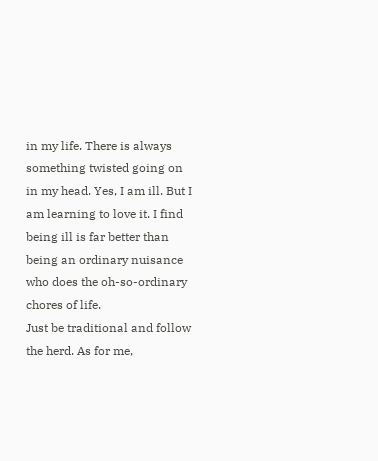in my life. There is always something twisted going on in my head. Yes, I am ill. But I am learning to love it. I find being ill is far better than being an ordinary nuisance who does the oh-so-ordinary chores of life.
Just be traditional and follow the herd. As for me,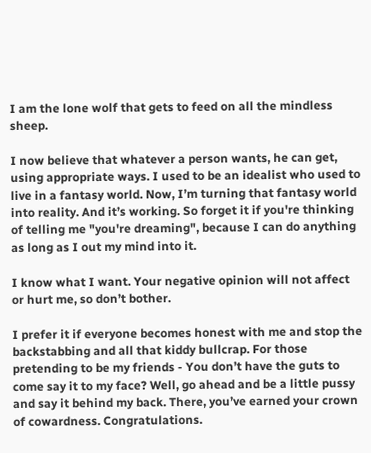I am the lone wolf that gets to feed on all the mindless sheep.

I now believe that whatever a person wants, he can get, using appropriate ways. I used to be an idealist who used to live in a fantasy world. Now, I’m turning that fantasy world into reality. And it’s working. So forget it if you're thinking of telling me "you're dreaming", because I can do anything as long as I out my mind into it.

I know what I want. Your negative opinion will not affect or hurt me, so don’t bother.

I prefer it if everyone becomes honest with me and stop the backstabbing and all that kiddy bullcrap. For those pretending to be my friends - You don’t have the guts to come say it to my face? Well, go ahead and be a little pussy and say it behind my back. There, you’ve earned your crown of cowardness. Congratulations.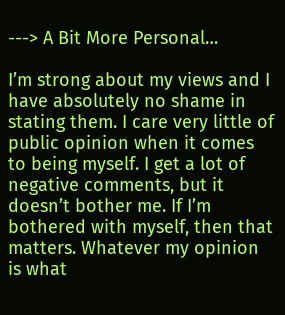---> A Bit More Personal…

I’m strong about my views and I have absolutely no shame in stating them. I care very little of public opinion when it comes to being myself. I get a lot of negative comments, but it doesn’t bother me. If I’m bothered with myself, then that matters. Whatever my opinion is what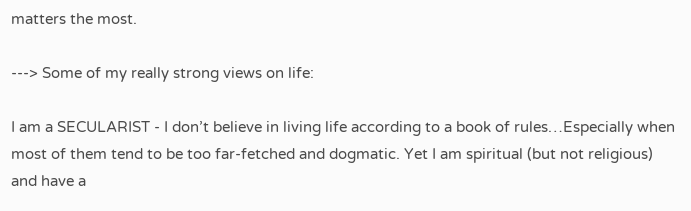matters the most.

---> Some of my really strong views on life:

I am a SECULARIST - I don’t believe in living life according to a book of rules…Especially when most of them tend to be too far-fetched and dogmatic. Yet I am spiritual (but not religious) and have a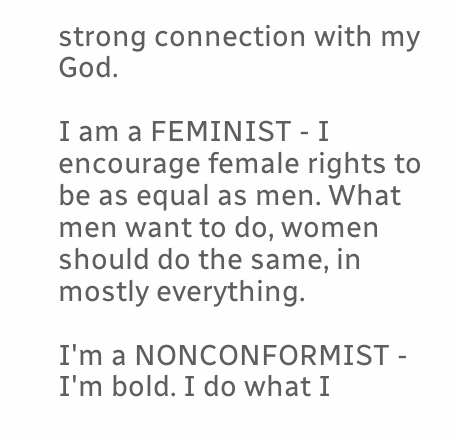strong connection with my God.

I am a FEMINIST - I encourage female rights to be as equal as men. What men want to do, women should do the same, in mostly everything.

I'm a NONCONFORMIST - I'm bold. I do what I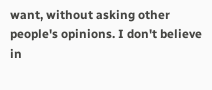want, without asking other people's opinions. I don't believe in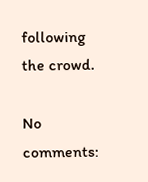following the crowd.

No comments: